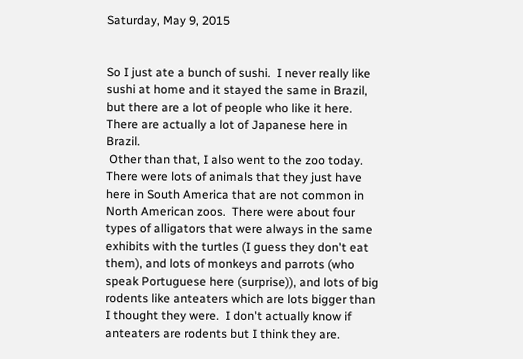Saturday, May 9, 2015


So I just ate a bunch of sushi.  I never really like sushi at home and it stayed the same in Brazil, but there are a lot of people who like it here.  There are actually a lot of Japanese here in Brazil.
 Other than that, I also went to the zoo today. There were lots of animals that they just have here in South America that are not common in North American zoos.  There were about four types of alligators that were always in the same exhibits with the turtles (I guess they don't eat them), and lots of monkeys and parrots (who speak Portuguese here (surprise)), and lots of big rodents like anteaters which are lots bigger than I thought they were.  I don't actually know if anteaters are rodents but I think they are.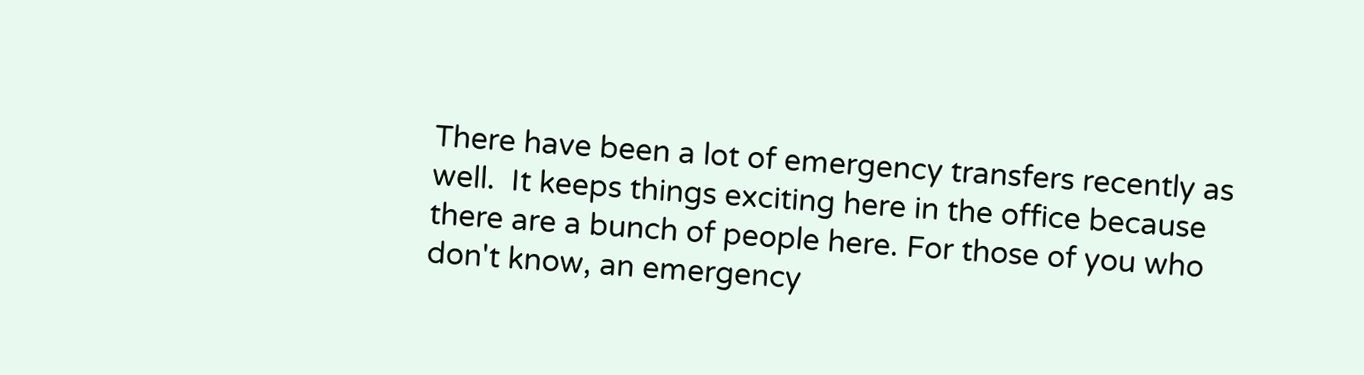There have been a lot of emergency transfers recently as well.  It keeps things exciting here in the office because there are a bunch of people here. For those of you who don't know, an emergency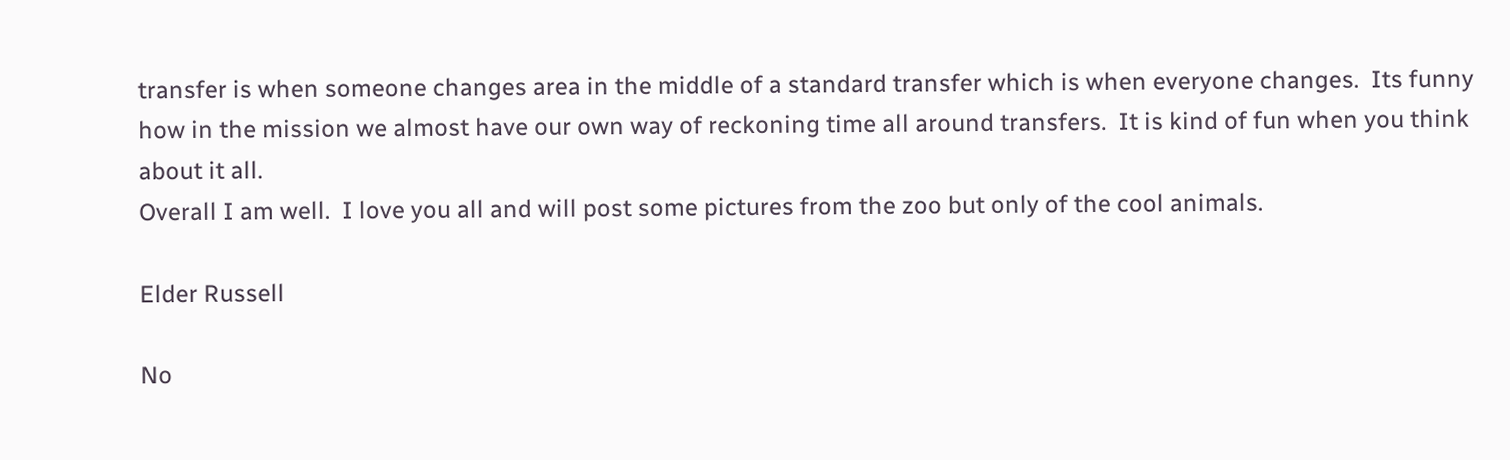transfer is when someone changes area in the middle of a standard transfer which is when everyone changes.  Its funny how in the mission we almost have our own way of reckoning time all around transfers.  It is kind of fun when you think about it all.
Overall I am well.  I love you all and will post some pictures from the zoo but only of the cool animals.

Elder Russell

No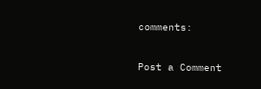comments:

Post a Comment